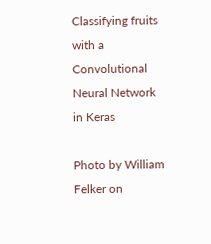Classifying fruits with a Convolutional Neural Network in Keras

Photo by William Felker on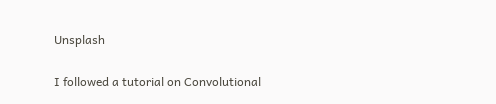Unsplash

I followed a tutorial on Convolutional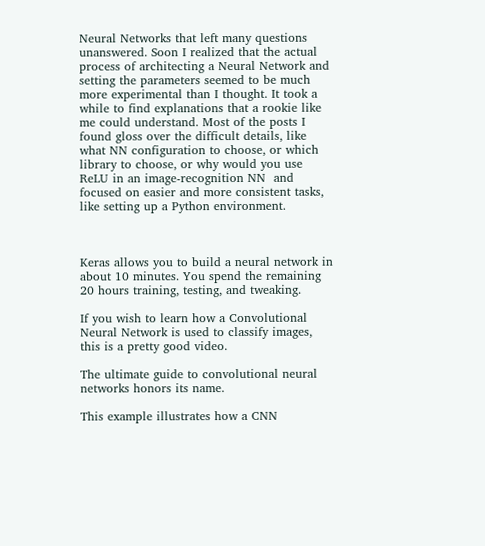Neural Networks that left many questions unanswered. Soon I realized that the actual process of architecting a Neural Network and setting the parameters seemed to be much more experimental than I thought. It took a while to find explanations that a rookie like me could understand. Most of the posts I found gloss over the difficult details, like what NN configuration to choose, or which library to choose, or why would you use ReLU in an image-recognition NN  and focused on easier and more consistent tasks, like setting up a Python environment.



Keras allows you to build a neural network in about 10 minutes. You spend the remaining 20 hours training, testing, and tweaking.

If you wish to learn how a Convolutional Neural Network is used to classify images, this is a pretty good video.

The ultimate guide to convolutional neural networks honors its name.

This example illustrates how a CNN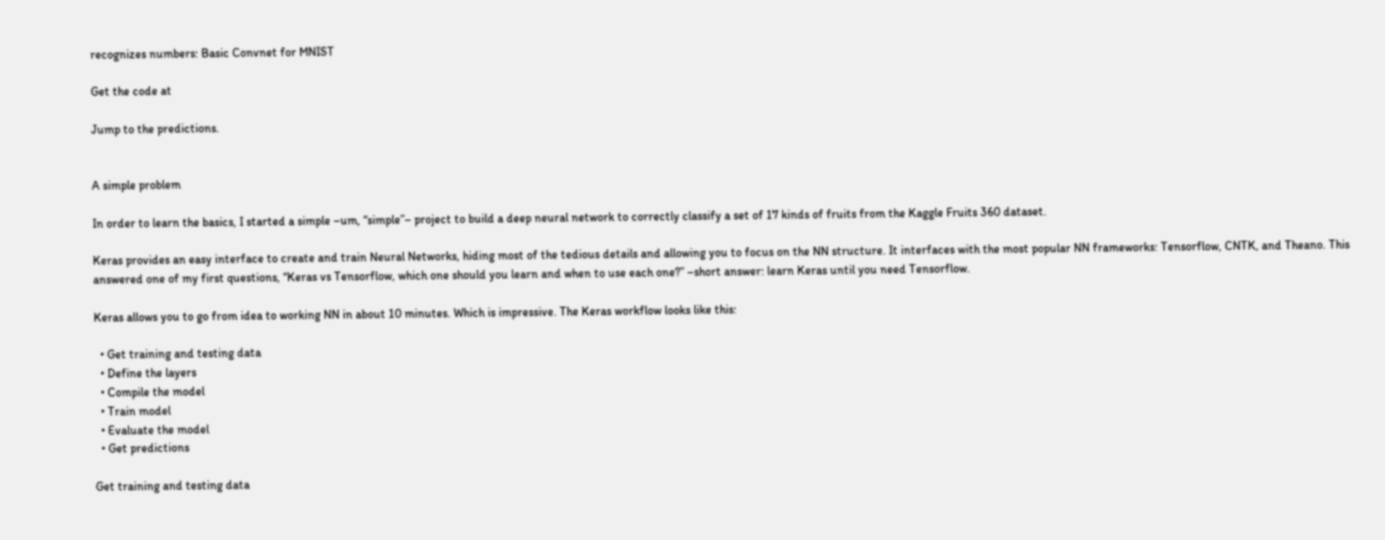recognizes numbers: Basic Convnet for MNIST

Get the code at

Jump to the predictions.


A simple problem

In order to learn the basics, I started a simple –um, “simple”– project to build a deep neural network to correctly classify a set of 17 kinds of fruits from the Kaggle Fruits 360 dataset.

Keras provides an easy interface to create and train Neural Networks, hiding most of the tedious details and allowing you to focus on the NN structure. It interfaces with the most popular NN frameworks: Tensorflow, CNTK, and Theano. This answered one of my first questions, “Keras vs Tensorflow, which one should you learn and when to use each one?” –short answer: learn Keras until you need Tensorflow.

Keras allows you to go from idea to working NN in about 10 minutes. Which is impressive. The Keras workflow looks like this:

  • Get training and testing data
  • Define the layers
  • Compile the model
  • Train model
  • Evaluate the model
  • Get predictions

Get training and testing data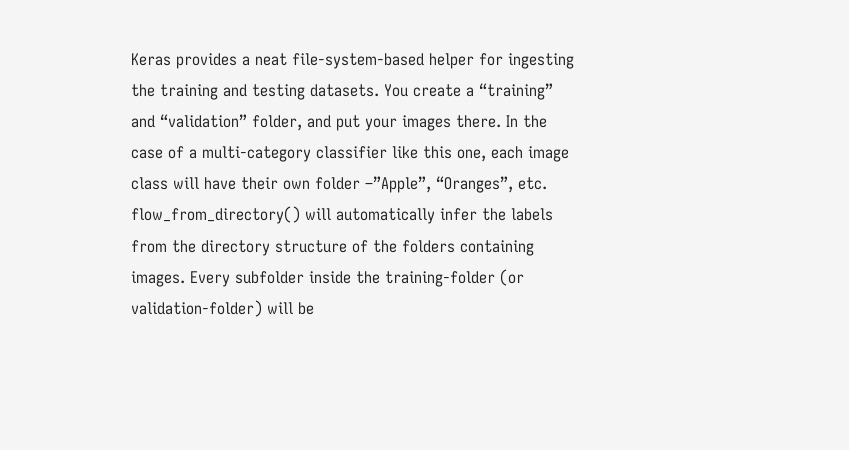Keras provides a neat file-system-based helper for ingesting the training and testing datasets. You create a “training” and “validation” folder, and put your images there. In the case of a multi-category classifier like this one, each image class will have their own folder –”Apple”, “Oranges”, etc. flow_from_directory() will automatically infer the labels from the directory structure of the folders containing images. Every subfolder inside the training-folder (or validation-folder) will be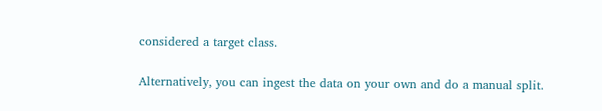considered a target class.

Alternatively, you can ingest the data on your own and do a manual split.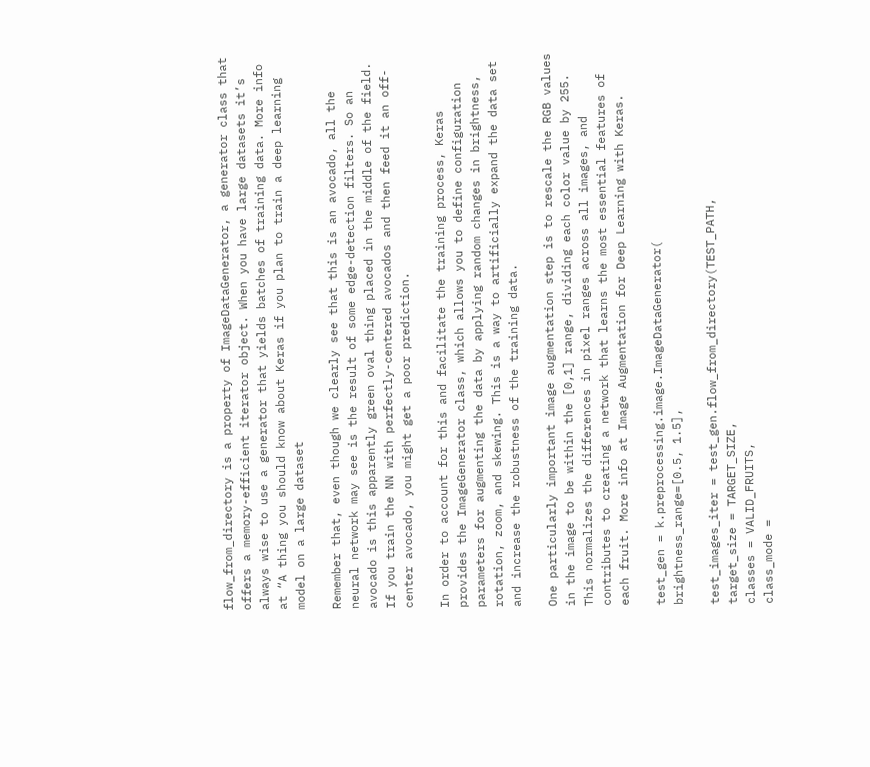flow_from_directory is a property of ImageDataGenerator, a generator class that offers a memory-efficient iterator object. When you have large datasets it’s always wise to use a generator that yields batches of training data. More info at “A thing you should know about Keras if you plan to train a deep learning model on a large dataset

Remember that, even though we clearly see that this is an avocado, all the neural network may see is the result of some edge-detection filters. So an avocado is this apparently green oval thing placed in the middle of the field. If you train the NN with perfectly-centered avocados and then feed it an off-center avocado, you might get a poor prediction.

In order to account for this and facilitate the training process, Keras provides the ImageGenerator class, which allows you to define configuration parameters for augmenting the data by applying random changes in brightness, rotation, zoom, and skewing. This is a way to artificially expand the data set and increase the robustness of the training data.

One particularly important image augmentation step is to rescale the RGB values in the image to be within the [0,1] range, dividing each color value by 255. This normalizes the differences in pixel ranges across all images, and contributes to creating a network that learns the most essential features of each fruit. More info at Image Augmentation for Deep Learning with Keras.

test_gen = k.preprocessing.image.ImageDataGenerator(
brightness_range=[0.5, 1.5],

test_images_iter = test_gen.flow_from_directory(TEST_PATH,
target_size = TARGET_SIZE,
classes = VALID_FRUITS,
class_mode =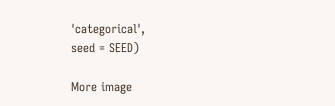'categorical',
seed = SEED)

More image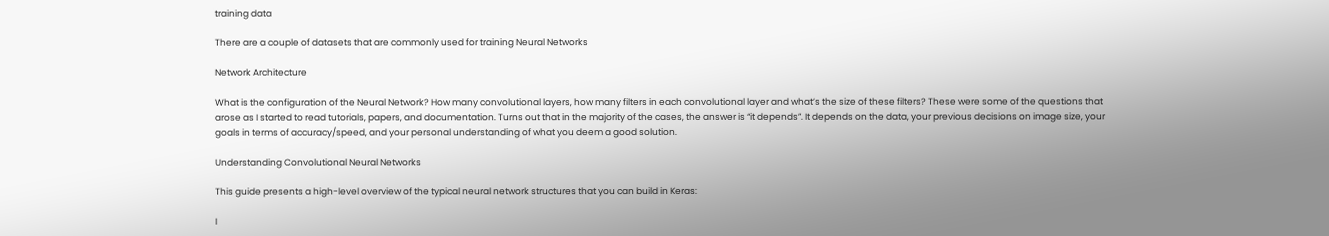training data

There are a couple of datasets that are commonly used for training Neural Networks

Network Architecture

What is the configuration of the Neural Network? How many convolutional layers, how many filters in each convolutional layer and what’s the size of these filters? These were some of the questions that arose as I started to read tutorials, papers, and documentation. Turns out that in the majority of the cases, the answer is “it depends”. It depends on the data, your previous decisions on image size, your goals in terms of accuracy/speed, and your personal understanding of what you deem a good solution.

Understanding Convolutional Neural Networks

This guide presents a high-level overview of the typical neural network structures that you can build in Keras:

I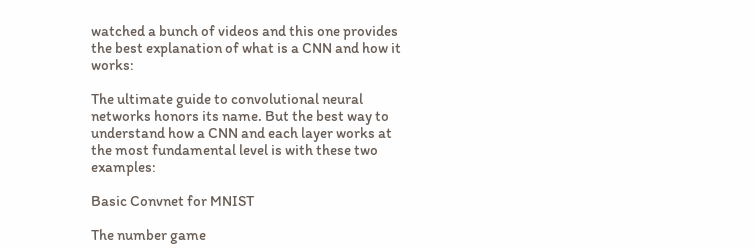watched a bunch of videos and this one provides the best explanation of what is a CNN and how it works:

The ultimate guide to convolutional neural networks honors its name. But the best way to understand how a CNN and each layer works at the most fundamental level is with these two examples:

Basic Convnet for MNIST

The number game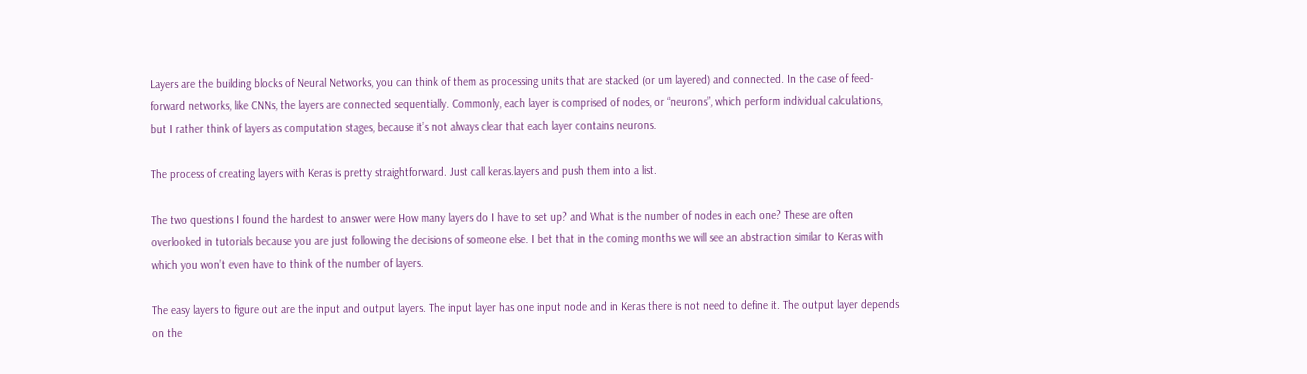Layers are the building blocks of Neural Networks, you can think of them as processing units that are stacked (or um layered) and connected. In the case of feed-forward networks, like CNNs, the layers are connected sequentially. Commonly, each layer is comprised of nodes, or “neurons”, which perform individual calculations, but I rather think of layers as computation stages, because it’s not always clear that each layer contains neurons.

The process of creating layers with Keras is pretty straightforward. Just call keras.layers and push them into a list.

The two questions I found the hardest to answer were How many layers do I have to set up? and What is the number of nodes in each one? These are often overlooked in tutorials because you are just following the decisions of someone else. I bet that in the coming months we will see an abstraction similar to Keras with which you won’t even have to think of the number of layers.

The easy layers to figure out are the input and output layers. The input layer has one input node and in Keras there is not need to define it. The output layer depends on the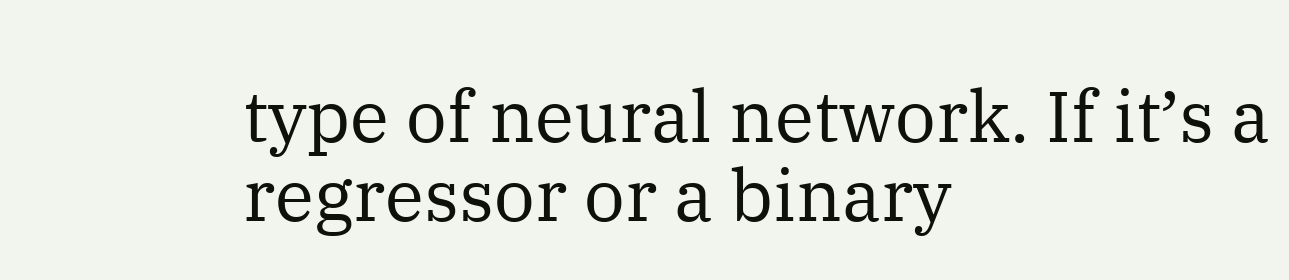type of neural network. If it’s a regressor or a binary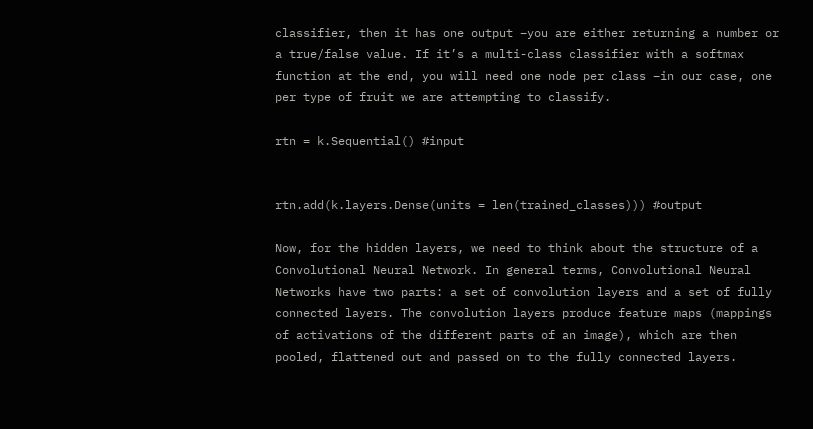classifier, then it has one output –you are either returning a number or a true/false value. If it’s a multi-class classifier with a softmax function at the end, you will need one node per class –in our case, one per type of fruit we are attempting to classify.

rtn = k.Sequential() #input


rtn.add(k.layers.Dense(units = len(trained_classes))) #output

Now, for the hidden layers, we need to think about the structure of a Convolutional Neural Network. In general terms, Convolutional Neural Networks have two parts: a set of convolution layers and a set of fully connected layers. The convolution layers produce feature maps (mappings of activations of the different parts of an image), which are then pooled, flattened out and passed on to the fully connected layers.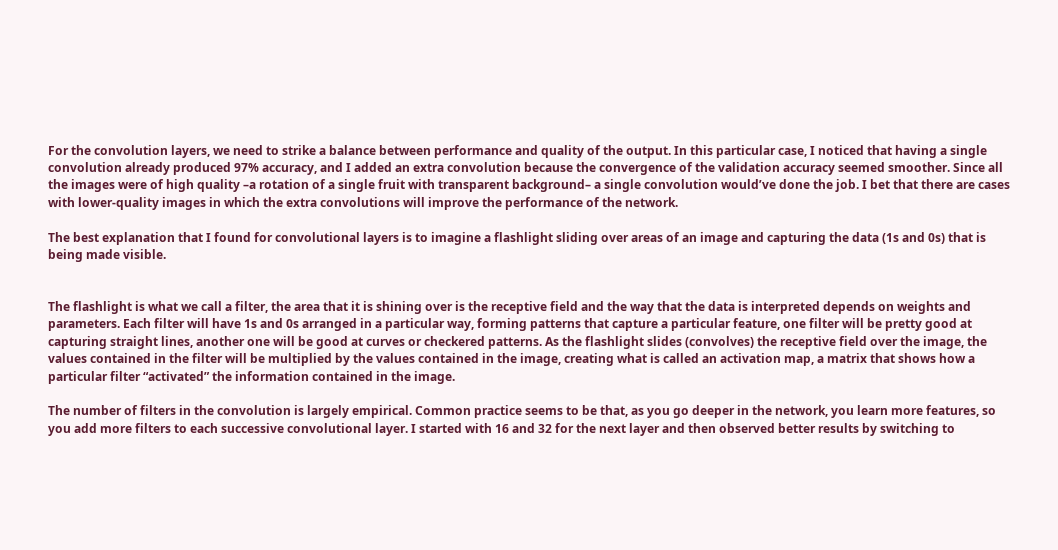For the convolution layers, we need to strike a balance between performance and quality of the output. In this particular case, I noticed that having a single convolution already produced 97% accuracy, and I added an extra convolution because the convergence of the validation accuracy seemed smoother. Since all the images were of high quality –a rotation of a single fruit with transparent background– a single convolution would’ve done the job. I bet that there are cases with lower-quality images in which the extra convolutions will improve the performance of the network.

The best explanation that I found for convolutional layers is to imagine a flashlight sliding over areas of an image and capturing the data (1s and 0s) that is being made visible.


The flashlight is what we call a filter, the area that it is shining over is the receptive field and the way that the data is interpreted depends on weights and parameters. Each filter will have 1s and 0s arranged in a particular way, forming patterns that capture a particular feature, one filter will be pretty good at capturing straight lines, another one will be good at curves or checkered patterns. As the flashlight slides (convolves) the receptive field over the image, the values contained in the filter will be multiplied by the values contained in the image, creating what is called an activation map, a matrix that shows how a particular filter “activated” the information contained in the image.

The number of filters in the convolution is largely empirical. Common practice seems to be that, as you go deeper in the network, you learn more features, so you add more filters to each successive convolutional layer. I started with 16 and 32 for the next layer and then observed better results by switching to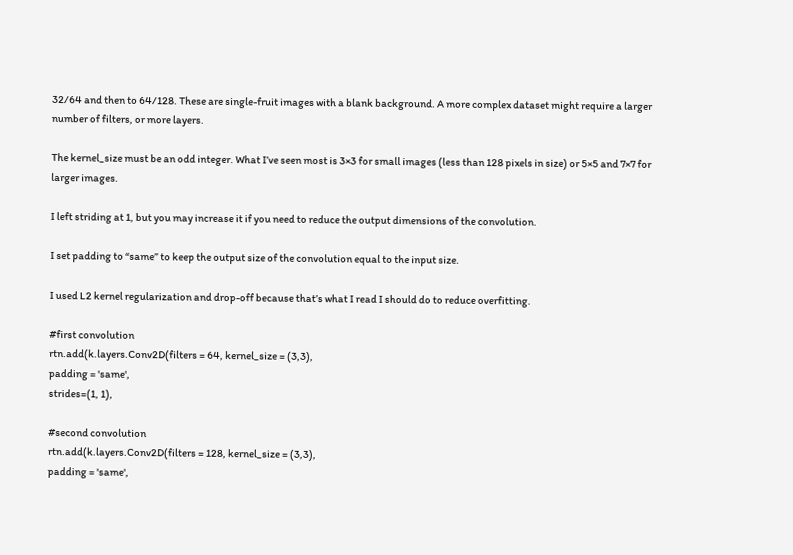32/64 and then to 64/128. These are single-fruit images with a blank background. A more complex dataset might require a larger number of filters, or more layers.

The kernel_size must be an odd integer. What I’ve seen most is 3×3 for small images (less than 128 pixels in size) or 5×5 and 7×7 for larger images.

I left striding at 1, but you may increase it if you need to reduce the output dimensions of the convolution.

I set padding to “same” to keep the output size of the convolution equal to the input size.

I used L2 kernel regularization and drop-off because that’s what I read I should do to reduce overfitting.

#first convolution
rtn.add(k.layers.Conv2D(filters = 64, kernel_size = (3,3),
padding = 'same',
strides=(1, 1),

#second convolution
rtn.add(k.layers.Conv2D(filters = 128, kernel_size = (3,3),
padding = 'same',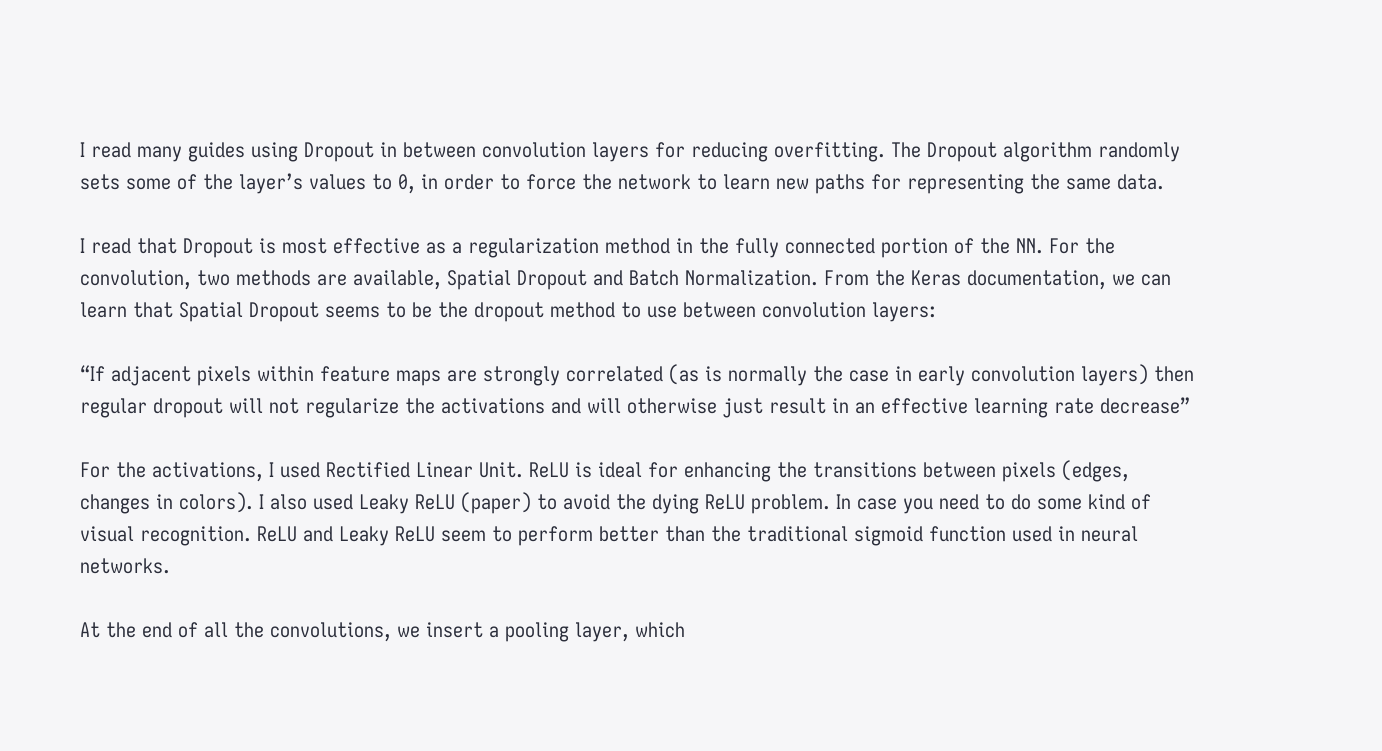I read many guides using Dropout in between convolution layers for reducing overfitting. The Dropout algorithm randomly sets some of the layer’s values to 0, in order to force the network to learn new paths for representing the same data.

I read that Dropout is most effective as a regularization method in the fully connected portion of the NN. For the convolution, two methods are available, Spatial Dropout and Batch Normalization. From the Keras documentation, we can learn that Spatial Dropout seems to be the dropout method to use between convolution layers:

“If adjacent pixels within feature maps are strongly correlated (as is normally the case in early convolution layers) then regular dropout will not regularize the activations and will otherwise just result in an effective learning rate decrease”

For the activations, I used Rectified Linear Unit. ReLU is ideal for enhancing the transitions between pixels (edges, changes in colors). I also used Leaky ReLU (paper) to avoid the dying ReLU problem. In case you need to do some kind of visual recognition. ReLU and Leaky ReLU seem to perform better than the traditional sigmoid function used in neural networks.

At the end of all the convolutions, we insert a pooling layer, which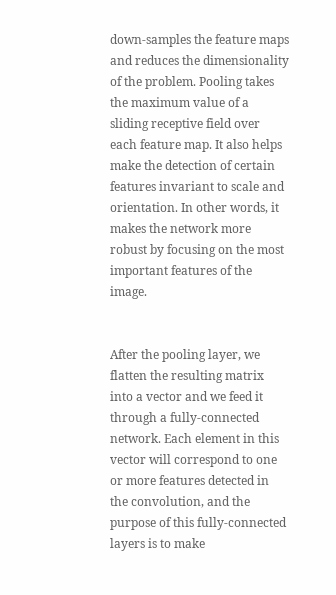down-samples the feature maps and reduces the dimensionality of the problem. Pooling takes the maximum value of a sliding receptive field over each feature map. It also helps make the detection of certain features invariant to scale and orientation. In other words, it makes the network more robust by focusing on the most important features of the image.


After the pooling layer, we flatten the resulting matrix into a vector and we feed it through a fully-connected network. Each element in this vector will correspond to one or more features detected in the convolution, and the purpose of this fully-connected layers is to make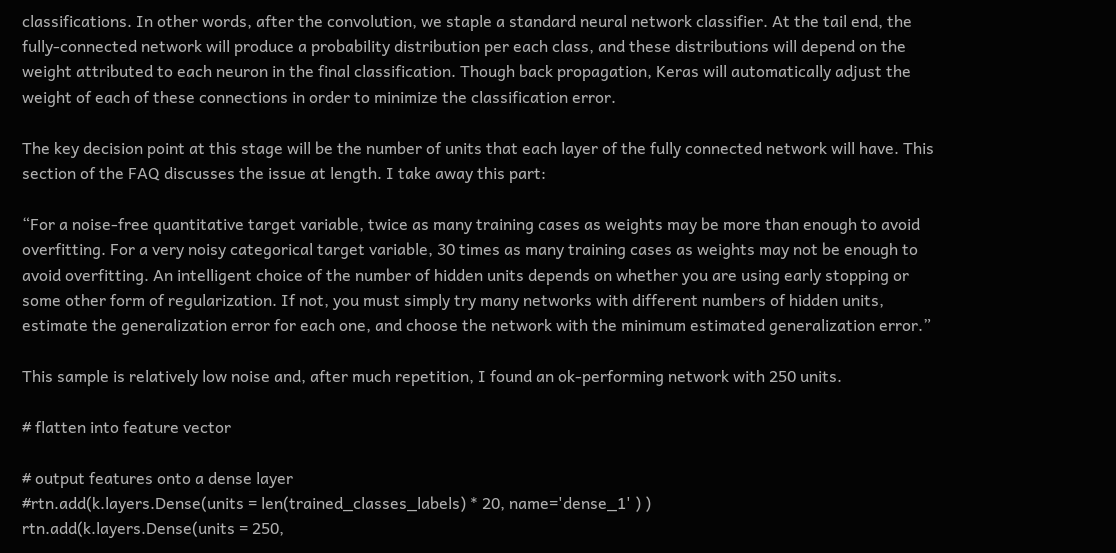classifications. In other words, after the convolution, we staple a standard neural network classifier. At the tail end, the fully-connected network will produce a probability distribution per each class, and these distributions will depend on the weight attributed to each neuron in the final classification. Though back propagation, Keras will automatically adjust the weight of each of these connections in order to minimize the classification error.

The key decision point at this stage will be the number of units that each layer of the fully connected network will have. This section of the FAQ discusses the issue at length. I take away this part:

“For a noise-free quantitative target variable, twice as many training cases as weights may be more than enough to avoid overfitting. For a very noisy categorical target variable, 30 times as many training cases as weights may not be enough to avoid overfitting. An intelligent choice of the number of hidden units depends on whether you are using early stopping or some other form of regularization. If not, you must simply try many networks with different numbers of hidden units, estimate the generalization error for each one, and choose the network with the minimum estimated generalization error.”

This sample is relatively low noise and, after much repetition, I found an ok-performing network with 250 units.

# flatten into feature vector

# output features onto a dense layer
#rtn.add(k.layers.Dense(units = len(trained_classes_labels) * 20, name='dense_1' ) )
rtn.add(k.layers.Dense(units = 250,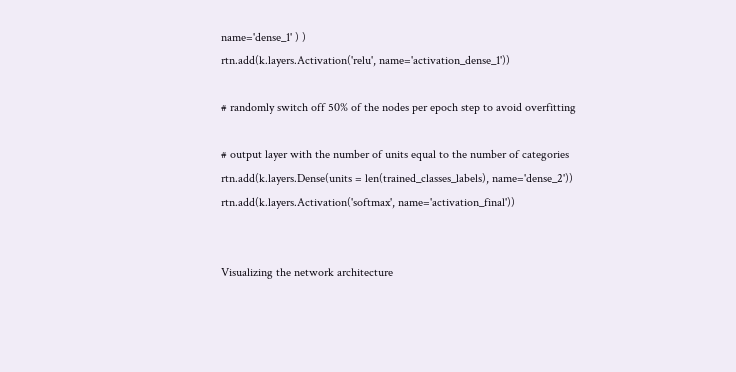name='dense_1' ) )
rtn.add(k.layers.Activation('relu', name='activation_dense_1'))

# randomly switch off 50% of the nodes per epoch step to avoid overfitting

# output layer with the number of units equal to the number of categories
rtn.add(k.layers.Dense(units = len(trained_classes_labels), name='dense_2'))
rtn.add(k.layers.Activation('softmax', name='activation_final'))


Visualizing the network architecture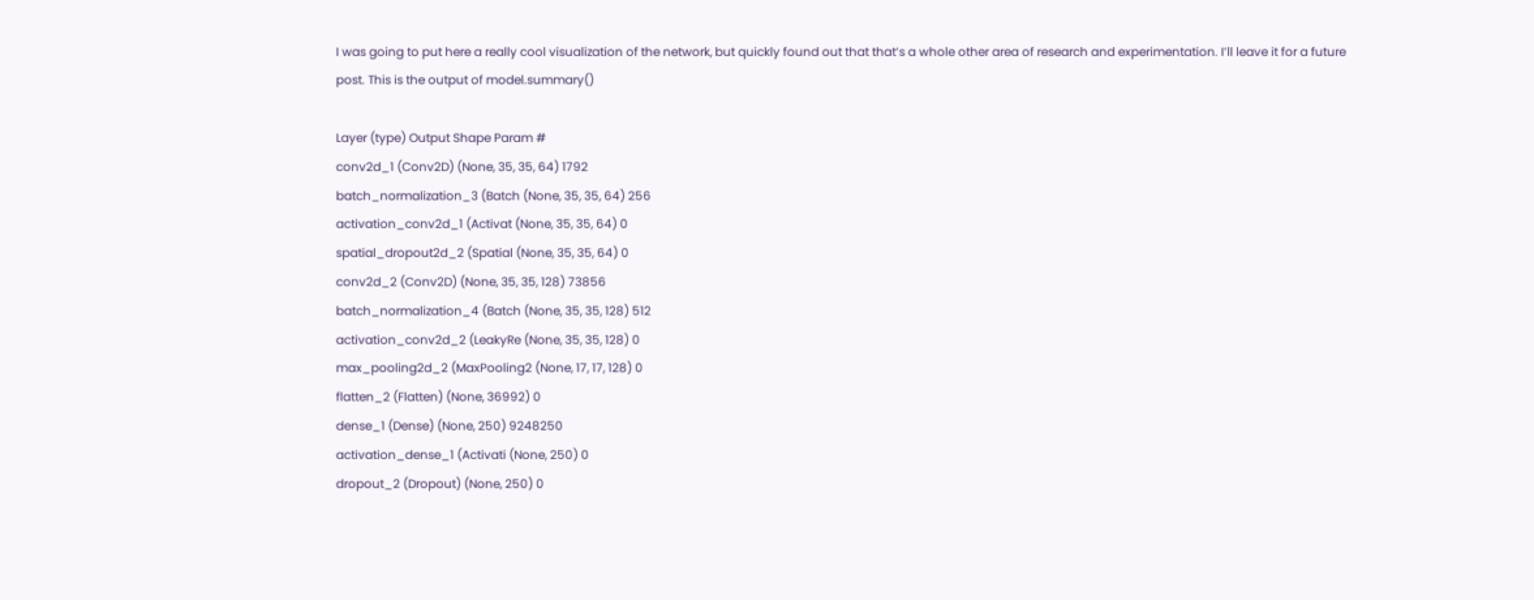I was going to put here a really cool visualization of the network, but quickly found out that that’s a whole other area of research and experimentation. I’ll leave it for a future post. This is the output of model.summary()

Layer (type) Output Shape Param #
conv2d_1 (Conv2D) (None, 35, 35, 64) 1792
batch_normalization_3 (Batch (None, 35, 35, 64) 256
activation_conv2d_1 (Activat (None, 35, 35, 64) 0
spatial_dropout2d_2 (Spatial (None, 35, 35, 64) 0
conv2d_2 (Conv2D) (None, 35, 35, 128) 73856
batch_normalization_4 (Batch (None, 35, 35, 128) 512
activation_conv2d_2 (LeakyRe (None, 35, 35, 128) 0
max_pooling2d_2 (MaxPooling2 (None, 17, 17, 128) 0
flatten_2 (Flatten) (None, 36992) 0
dense_1 (Dense) (None, 250) 9248250
activation_dense_1 (Activati (None, 250) 0
dropout_2 (Dropout) (None, 250) 0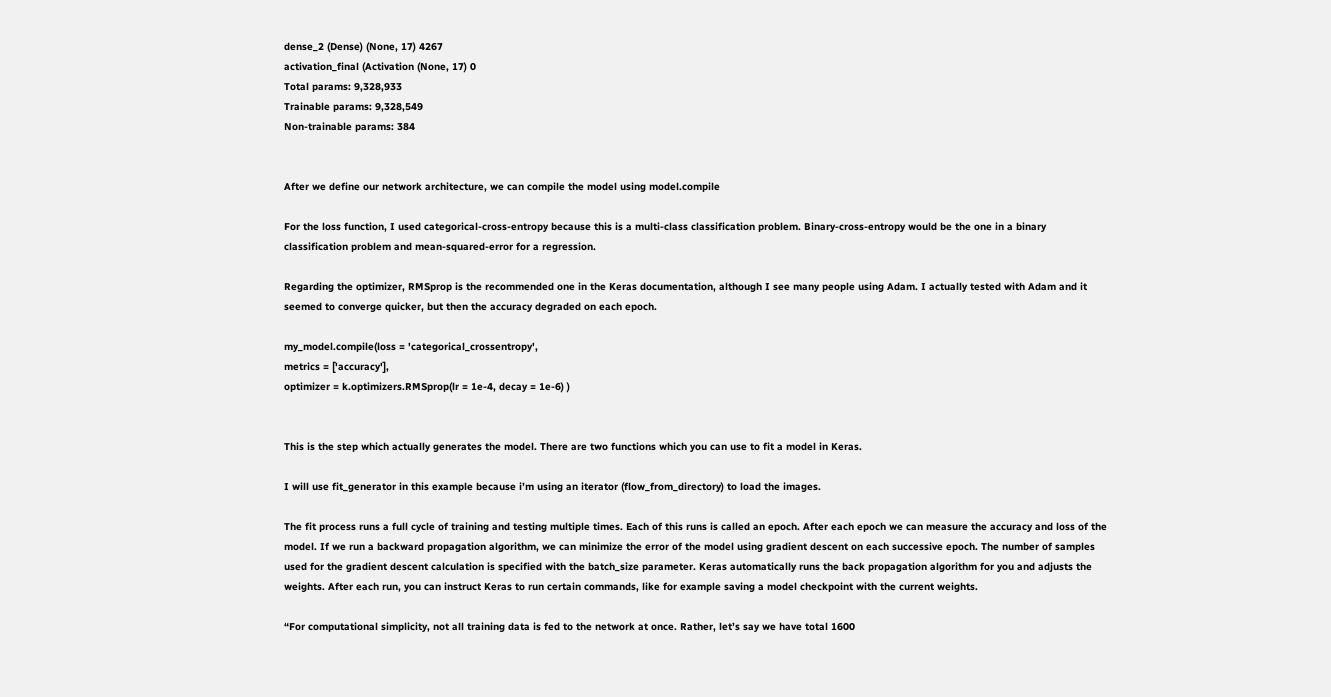dense_2 (Dense) (None, 17) 4267
activation_final (Activation (None, 17) 0
Total params: 9,328,933
Trainable params: 9,328,549
Non-trainable params: 384


After we define our network architecture, we can compile the model using model.compile

For the loss function, I used categorical-cross-entropy because this is a multi-class classification problem. Binary-cross-entropy would be the one in a binary classification problem and mean-squared-error for a regression.

Regarding the optimizer, RMSprop is the recommended one in the Keras documentation, although I see many people using Adam. I actually tested with Adam and it seemed to converge quicker, but then the accuracy degraded on each epoch.

my_model.compile(loss = 'categorical_crossentropy',
metrics = ['accuracy'],
optimizer = k.optimizers.RMSprop(lr = 1e-4, decay = 1e-6) )


This is the step which actually generates the model. There are two functions which you can use to fit a model in Keras.

I will use fit_generator in this example because i’m using an iterator (flow_from_directory) to load the images.

The fit process runs a full cycle of training and testing multiple times. Each of this runs is called an epoch. After each epoch we can measure the accuracy and loss of the model. If we run a backward propagation algorithm, we can minimize the error of the model using gradient descent on each successive epoch. The number of samples used for the gradient descent calculation is specified with the batch_size parameter. Keras automatically runs the back propagation algorithm for you and adjusts the weights. After each run, you can instruct Keras to run certain commands, like for example saving a model checkpoint with the current weights.

“For computational simplicity, not all training data is fed to the network at once. Rather, let’s say we have total 1600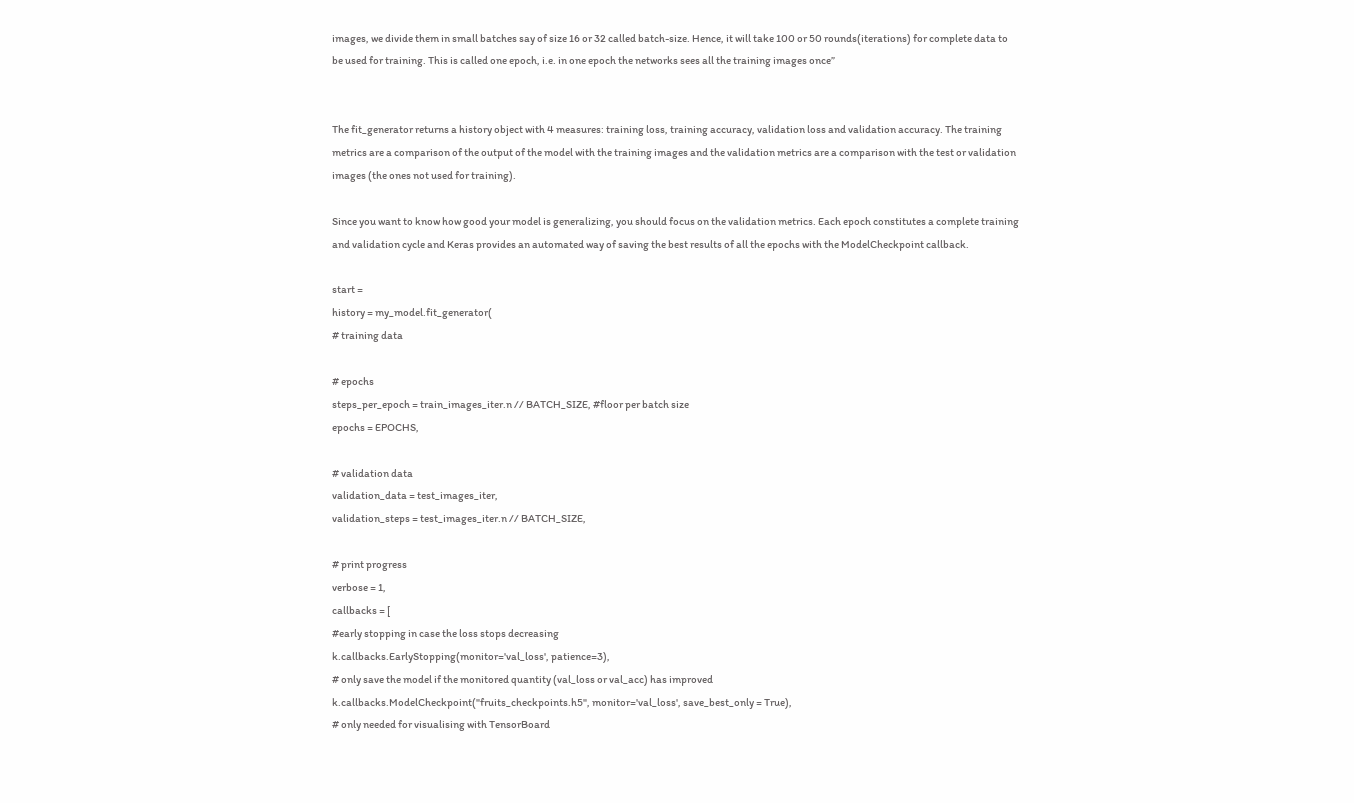images, we divide them in small batches say of size 16 or 32 called batch-size. Hence, it will take 100 or 50 rounds(iterations) for complete data to be used for training. This is called one epoch, i.e. in one epoch the networks sees all the training images once”


The fit_generator returns a history object with 4 measures: training loss, training accuracy, validation loss and validation accuracy. The training metrics are a comparison of the output of the model with the training images and the validation metrics are a comparison with the test or validation images (the ones not used for training).

Since you want to know how good your model is generalizing, you should focus on the validation metrics. Each epoch constitutes a complete training and validation cycle and Keras provides an automated way of saving the best results of all the epochs with the ModelCheckpoint callback.

start =
history = my_model.fit_generator(
# training data

# epochs
steps_per_epoch = train_images_iter.n // BATCH_SIZE, #floor per batch size
epochs = EPOCHS,

# validation data
validation_data = test_images_iter,
validation_steps = test_images_iter.n // BATCH_SIZE,

# print progress
verbose = 1,
callbacks = [
#early stopping in case the loss stops decreasing
k.callbacks.EarlyStopping(monitor='val_loss', patience=3),
# only save the model if the monitored quantity (val_loss or val_acc) has improved
k.callbacks.ModelCheckpoint("fruits_checkpoints.h5", monitor='val_loss', save_best_only = True),
# only needed for visualising with TensorBoard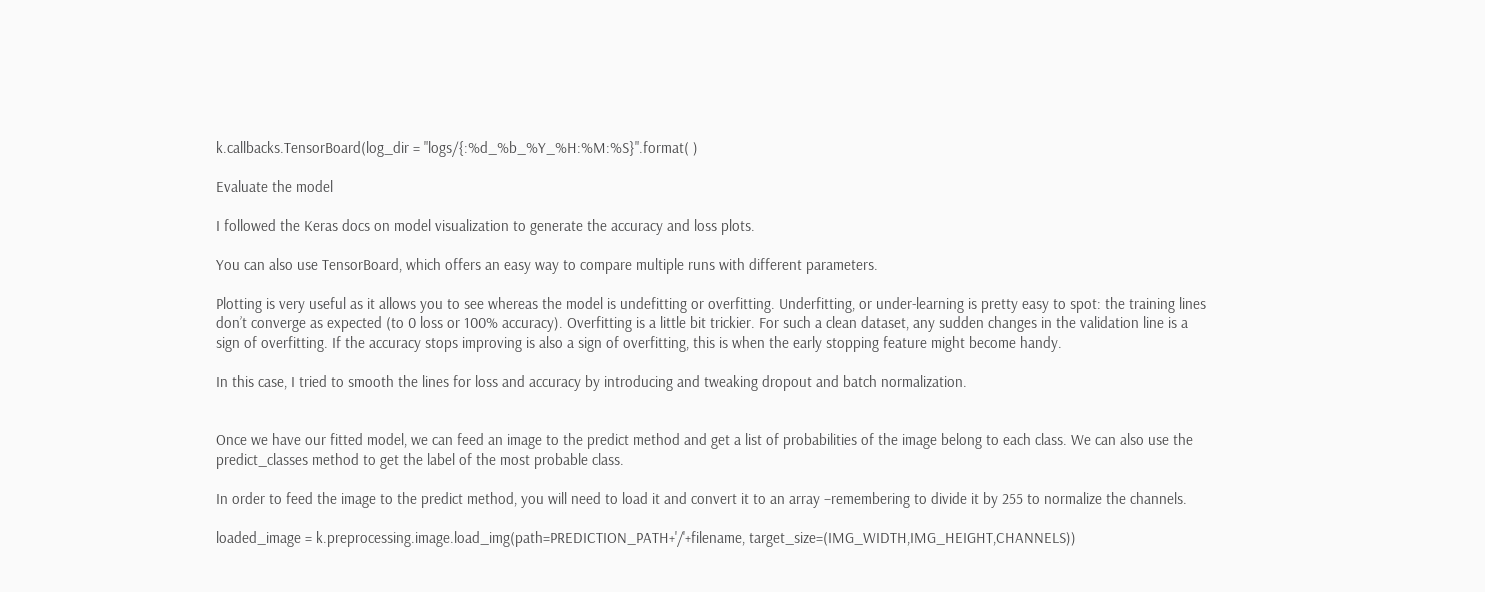k.callbacks.TensorBoard(log_dir = "logs/{:%d_%b_%Y_%H:%M:%S}".format( )

Evaluate the model

I followed the Keras docs on model visualization to generate the accuracy and loss plots.

You can also use TensorBoard, which offers an easy way to compare multiple runs with different parameters.

Plotting is very useful as it allows you to see whereas the model is undefitting or overfitting. Underfitting, or under-learning is pretty easy to spot: the training lines don’t converge as expected (to 0 loss or 100% accuracy). Overfitting is a little bit trickier. For such a clean dataset, any sudden changes in the validation line is a sign of overfitting. If the accuracy stops improving is also a sign of overfitting, this is when the early stopping feature might become handy.

In this case, I tried to smooth the lines for loss and accuracy by introducing and tweaking dropout and batch normalization.


Once we have our fitted model, we can feed an image to the predict method and get a list of probabilities of the image belong to each class. We can also use the predict_classes method to get the label of the most probable class.

In order to feed the image to the predict method, you will need to load it and convert it to an array –remembering to divide it by 255 to normalize the channels.

loaded_image = k.preprocessing.image.load_img(path=PREDICTION_PATH+'/'+filename, target_size=(IMG_WIDTH,IMG_HEIGHT,CHANNELS))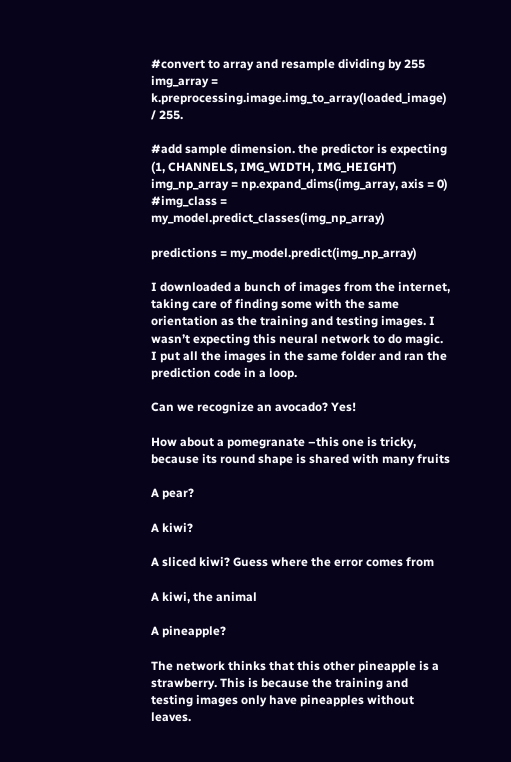#convert to array and resample dividing by 255
img_array = k.preprocessing.image.img_to_array(loaded_image) / 255.

#add sample dimension. the predictor is expecting (1, CHANNELS, IMG_WIDTH, IMG_HEIGHT)
img_np_array = np.expand_dims(img_array, axis = 0)
#img_class = my_model.predict_classes(img_np_array)

predictions = my_model.predict(img_np_array)

I downloaded a bunch of images from the internet, taking care of finding some with the same orientation as the training and testing images. I wasn’t expecting this neural network to do magic. I put all the images in the same folder and ran the prediction code in a loop.

Can we recognize an avocado? Yes!

How about a pomegranate –this one is tricky, because its round shape is shared with many fruits

A pear?

A kiwi?

A sliced kiwi? Guess where the error comes from

A kiwi, the animal

A pineapple?

The network thinks that this other pineapple is a strawberry. This is because the training and testing images only have pineapples without leaves.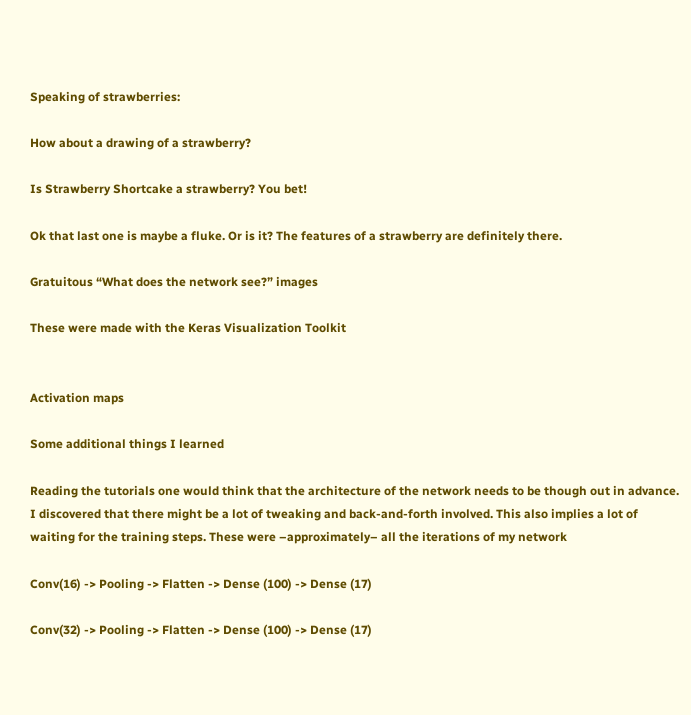Speaking of strawberries:

How about a drawing of a strawberry?

Is Strawberry Shortcake a strawberry? You bet!

Ok that last one is maybe a fluke. Or is it? The features of a strawberry are definitely there.

Gratuitous “What does the network see?” images

These were made with the Keras Visualization Toolkit


Activation maps

Some additional things I learned

Reading the tutorials one would think that the architecture of the network needs to be though out in advance. I discovered that there might be a lot of tweaking and back-and-forth involved. This also implies a lot of waiting for the training steps. These were –approximately– all the iterations of my network

Conv(16) -> Pooling -> Flatten -> Dense (100) -> Dense (17)

Conv(32) -> Pooling -> Flatten -> Dense (100) -> Dense (17)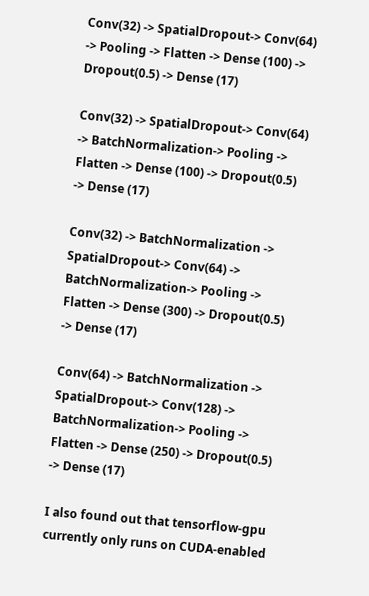Conv(32) -> SpatialDropout-> Conv(64) -> Pooling -> Flatten -> Dense (100) -> Dropout(0.5) -> Dense (17)

Conv(32) -> SpatialDropout-> Conv(64) -> BatchNormalization-> Pooling -> Flatten -> Dense (100) -> Dropout(0.5) -> Dense (17)

Conv(32) -> BatchNormalization -> SpatialDropout-> Conv(64) -> BatchNormalization-> Pooling -> Flatten -> Dense (300) -> Dropout(0.5) -> Dense (17)

Conv(64) -> BatchNormalization -> SpatialDropout-> Conv(128) -> BatchNormalization-> Pooling -> Flatten -> Dense (250) -> Dropout(0.5) -> Dense (17)

I also found out that tensorflow-gpu currently only runs on CUDA-enabled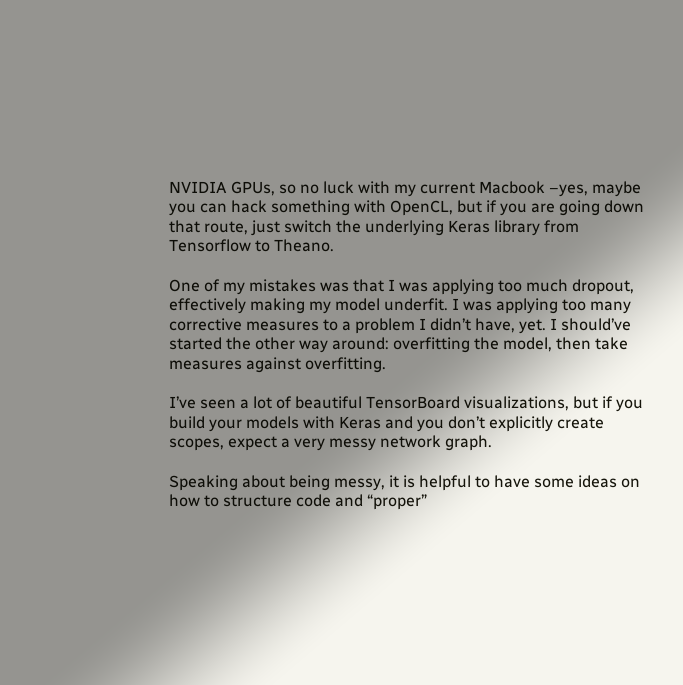NVIDIA GPUs, so no luck with my current Macbook –yes, maybe you can hack something with OpenCL, but if you are going down that route, just switch the underlying Keras library from Tensorflow to Theano.

One of my mistakes was that I was applying too much dropout, effectively making my model underfit. I was applying too many corrective measures to a problem I didn’t have, yet. I should’ve started the other way around: overfitting the model, then take measures against overfitting.

I’ve seen a lot of beautiful TensorBoard visualizations, but if you build your models with Keras and you don’t explicitly create scopes, expect a very messy network graph.

Speaking about being messy, it is helpful to have some ideas on how to structure code and “proper”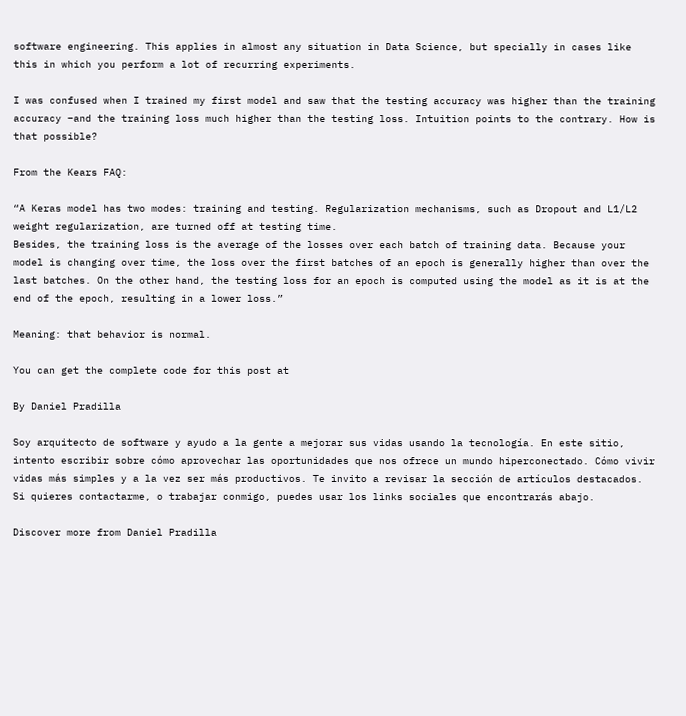software engineering. This applies in almost any situation in Data Science, but specially in cases like this in which you perform a lot of recurring experiments.

I was confused when I trained my first model and saw that the testing accuracy was higher than the training accuracy –and the training loss much higher than the testing loss. Intuition points to the contrary. How is that possible?

From the Kears FAQ:

“A Keras model has two modes: training and testing. Regularization mechanisms, such as Dropout and L1/L2 weight regularization, are turned off at testing time.
Besides, the training loss is the average of the losses over each batch of training data. Because your model is changing over time, the loss over the first batches of an epoch is generally higher than over the last batches. On the other hand, the testing loss for an epoch is computed using the model as it is at the end of the epoch, resulting in a lower loss.”

Meaning: that behavior is normal.

You can get the complete code for this post at

By Daniel Pradilla

Soy arquitecto de software y ayudo a la gente a mejorar sus vidas usando la tecnología. En este sitio, intento escribir sobre cómo aprovechar las oportunidades que nos ofrece un mundo hiperconectado. Cómo vivir vidas más simples y a la vez ser más productivos. Te invito a revisar la sección de artículos destacados. Si quieres contactarme, o trabajar conmigo, puedes usar los links sociales que encontrarás abajo.

Discover more from Daniel Pradilla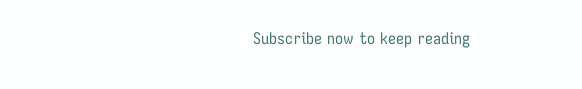Subscribe now to keep reading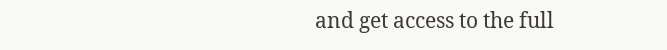and get access to the full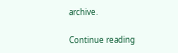archive.

Continue reading